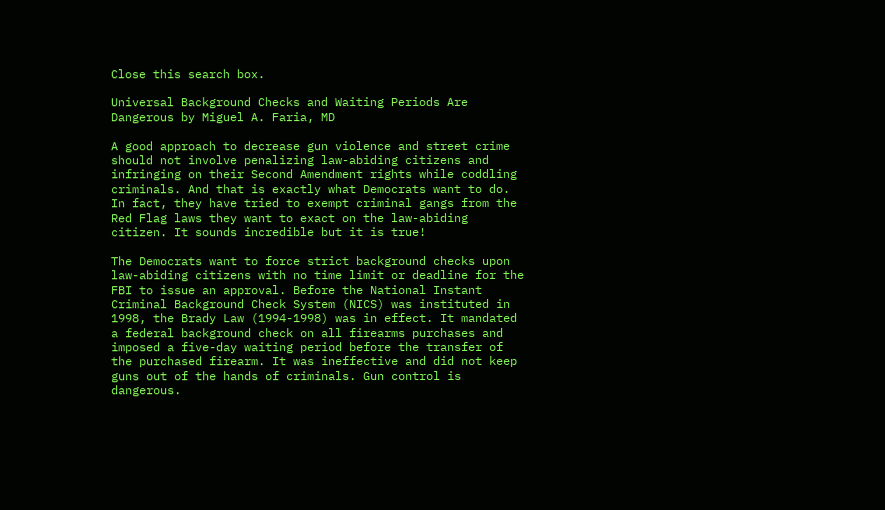Close this search box.

Universal Background Checks and Waiting Periods Are Dangerous by Miguel A. Faria, MD

A good approach to decrease gun violence and street crime should not involve penalizing law-abiding citizens and infringing on their Second Amendment rights while coddling criminals. And that is exactly what Democrats want to do. In fact, they have tried to exempt criminal gangs from the Red Flag laws they want to exact on the law-abiding citizen. It sounds incredible but it is true!

The Democrats want to force strict background checks upon law-abiding citizens with no time limit or deadline for the FBI to issue an approval. Before the National Instant Criminal Background Check System (NICS) was instituted in 1998, the Brady Law (1994-1998) was in effect. It mandated a federal background check on all firearms purchases and imposed a five-day waiting period before the transfer of the purchased firearm. It was ineffective and did not keep guns out of the hands of criminals. Gun control is dangerous.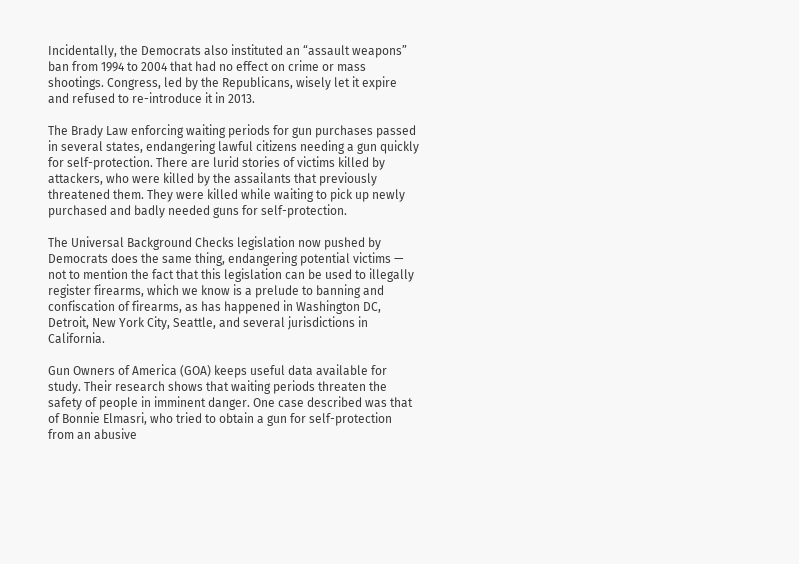Incidentally, the Democrats also instituted an “assault weapons” ban from 1994 to 2004 that had no effect on crime or mass shootings. Congress, led by the Republicans, wisely let it expire and refused to re-introduce it in 2013.

The Brady Law enforcing waiting periods for gun purchases passed in several states, endangering lawful citizens needing a gun quickly for self-protection. There are lurid stories of victims killed by attackers, who were killed by the assailants that previously threatened them. They were killed while waiting to pick up newly purchased and badly needed guns for self-protection.

The Universal Background Checks legislation now pushed by Democrats does the same thing, endangering potential victims — not to mention the fact that this legislation can be used to illegally register firearms, which we know is a prelude to banning and confiscation of firearms, as has happened in Washington DC, Detroit, New York City, Seattle, and several jurisdictions in California.

Gun Owners of America (GOA) keeps useful data available for study. Their research shows that waiting periods threaten the safety of people in imminent danger. One case described was that of Bonnie Elmasri, who tried to obtain a gun for self-protection from an abusive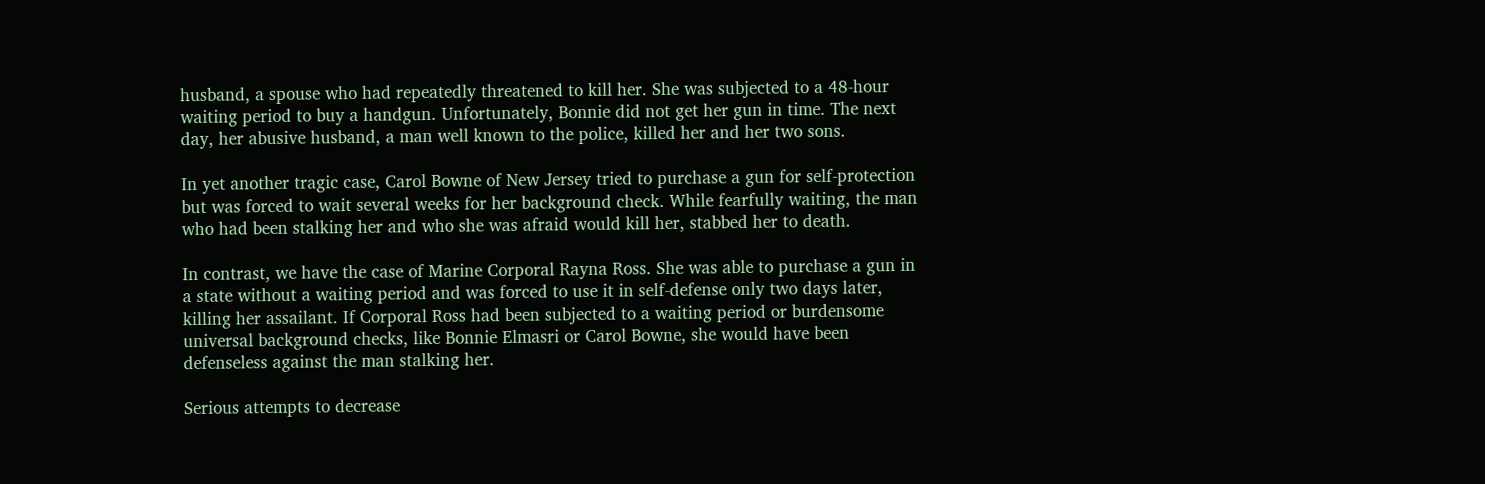husband, a spouse who had repeatedly threatened to kill her. She was subjected to a 48-hour waiting period to buy a handgun. Unfortunately, Bonnie did not get her gun in time. The next day, her abusive husband, a man well known to the police, killed her and her two sons.

In yet another tragic case, Carol Bowne of New Jersey tried to purchase a gun for self-protection but was forced to wait several weeks for her background check. While fearfully waiting, the man who had been stalking her and who she was afraid would kill her, stabbed her to death.

In contrast, we have the case of Marine Corporal Rayna Ross. She was able to purchase a gun in a state without a waiting period and was forced to use it in self-defense only two days later, killing her assailant. If Corporal Ross had been subjected to a waiting period or burdensome universal background checks, like Bonnie Elmasri or Carol Bowne, she would have been defenseless against the man stalking her.

Serious attempts to decrease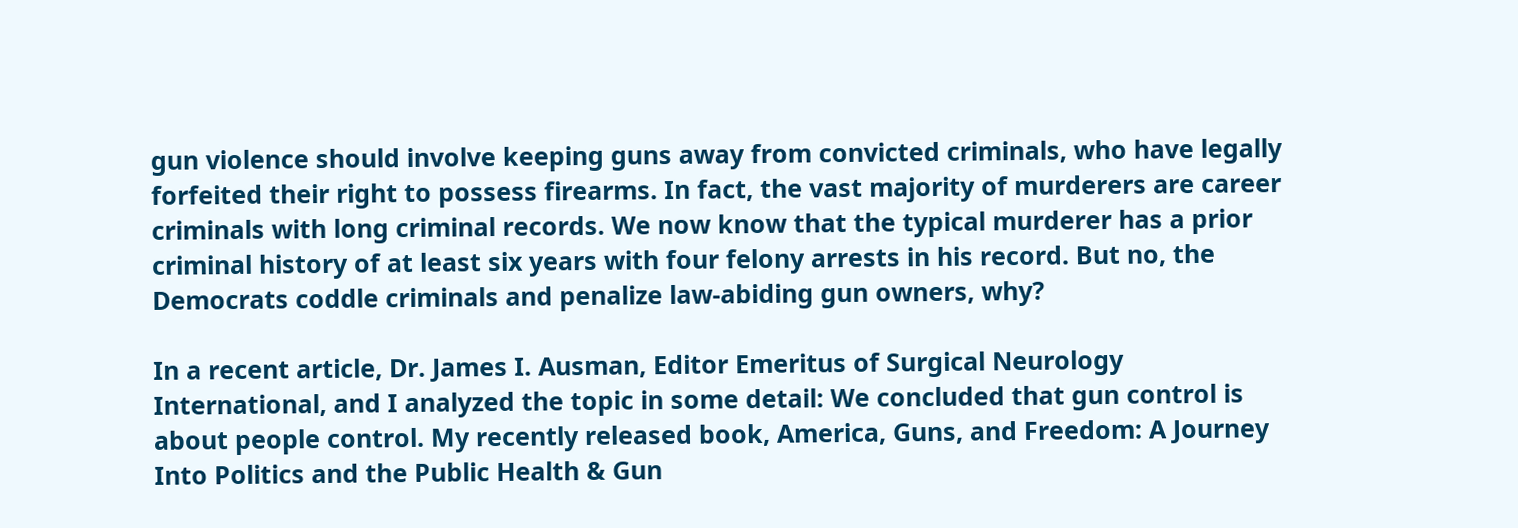gun violence should involve keeping guns away from convicted criminals, who have legally forfeited their right to possess firearms. In fact, the vast majority of murderers are career criminals with long criminal records. We now know that the typical murderer has a prior criminal history of at least six years with four felony arrests in his record. But no, the Democrats coddle criminals and penalize law-abiding gun owners, why?

In a recent article, Dr. James I. Ausman, Editor Emeritus of Surgical Neurology International, and I analyzed the topic in some detail: We concluded that gun control is about people control. My recently released book, America, Guns, and Freedom: A Journey Into Politics and the Public Health & Gun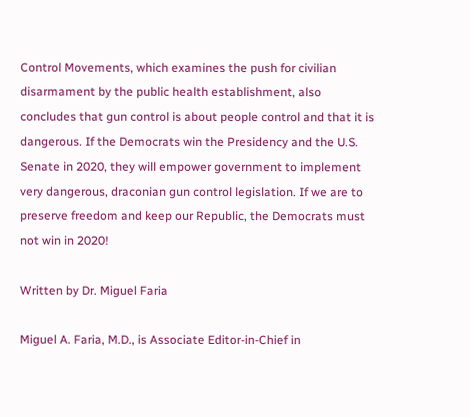Control Movements, which examines the push for civilian disarmament by the public health establishment, also concludes that gun control is about people control and that it is dangerous. If the Democrats win the Presidency and the U.S. Senate in 2020, they will empower government to implement very dangerous, draconian gun control legislation. If we are to preserve freedom and keep our Republic, the Democrats must not win in 2020!

Written by Dr. Miguel Faria

Miguel A. Faria, M.D., is Associate Editor-in-Chief in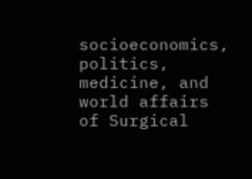socioeconomics, politics, medicine, and world affairs of Surgical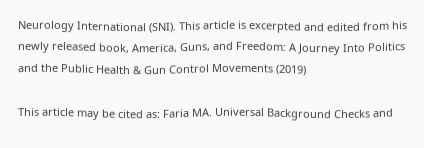Neurology International (SNI). This article is excerpted and edited from his newly released book, America, Guns, and Freedom: A Journey Into Politics and the Public Health & Gun Control Movements (2019)

This article may be cited as: Faria MA. Universal Background Checks and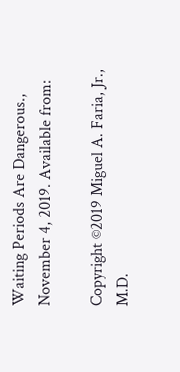Waiting Periods Are Dangerous., November 4, 2019. Available from:

Copyright ©2019 Miguel A. Faria, Jr., M.D.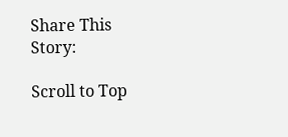Share This Story:

Scroll to Top